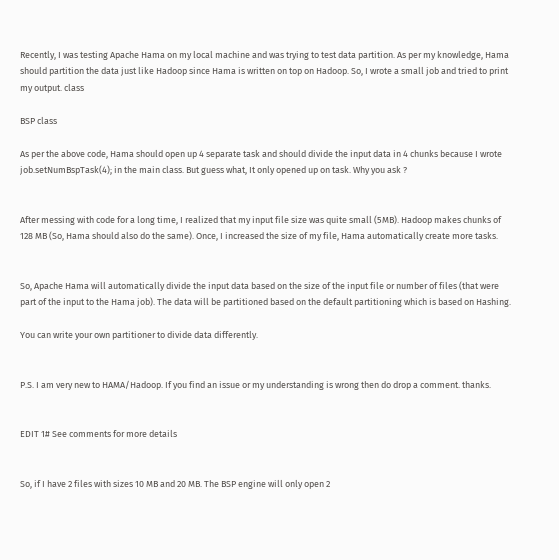Recently, I was testing Apache Hama on my local machine and was trying to test data partition. As per my knowledge, Hama should partition the data just like Hadoop since Hama is written on top on Hadoop. So, I wrote a small job and tried to print my output. class

BSP class

As per the above code, Hama should open up 4 separate task and should divide the input data in 4 chunks because I wrote job.setNumBspTask(4); in the main class. But guess what, It only opened up on task. Why you ask ?


After messing with code for a long time, I realized that my input file size was quite small (5MB). Hadoop makes chunks of 128 MB (So, Hama should also do the same). Once, I increased the size of my file, Hama automatically create more tasks.


So, Apache Hama will automatically divide the input data based on the size of the input file or number of files (that were part of the input to the Hama job). The data will be partitioned based on the default partitioning which is based on Hashing.

You can write your own partitioner to divide data differently.


P.S. I am very new to HAMA/Hadoop. If you find an issue or my understanding is wrong then do drop a comment. thanks.


EDIT 1# See comments for more details


So, if I have 2 files with sizes 10 MB and 20 MB. The BSP engine will only open 2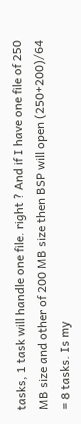tasks, 1 task will handle one file. right ? And if I have one file of 250 MB size and other of 200 MB size then BSP will open (250+200)/64 = 8 tasks. Is my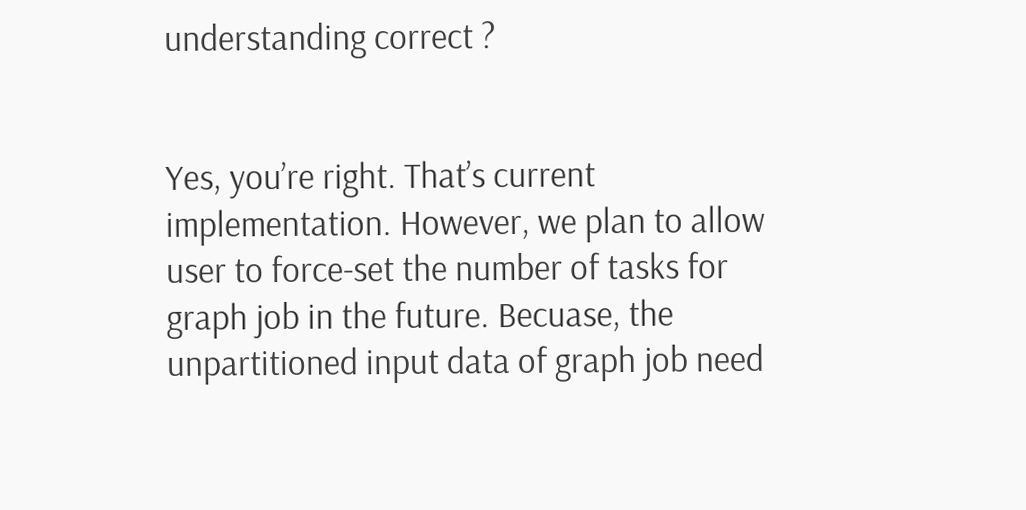understanding correct ?


Yes, you’re right. That’s current implementation. However, we plan to allow user to force-set the number of tasks for graph job in the future. Becuase, the unpartitioned input data of graph job need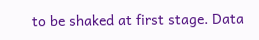to be shaked at first stage. Data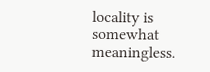locality is somewhat meaningless.